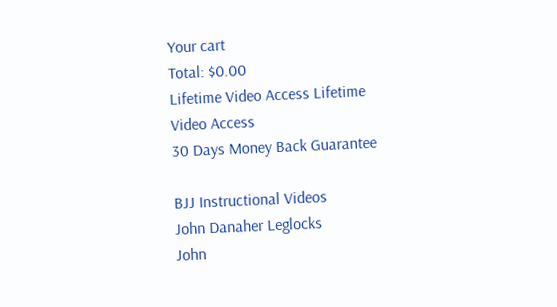Your cart
Total: $0.00
Lifetime Video Access Lifetime
Video Access
30 Days Money Back Guarantee

BJJ Instructional Videos
John Danaher Leglocks
John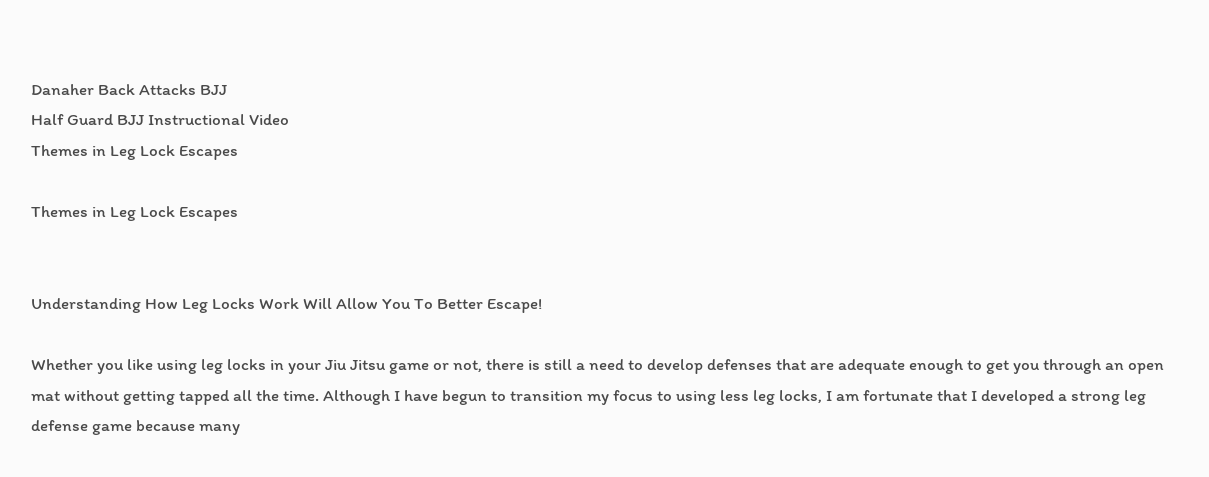Danaher Back Attacks BJJ
Half Guard BJJ Instructional Video
Themes in Leg Lock Escapes

Themes in Leg Lock Escapes


Understanding How Leg Locks Work Will Allow You To Better Escape!

Whether you like using leg locks in your Jiu Jitsu game or not, there is still a need to develop defenses that are adequate enough to get you through an open mat without getting tapped all the time. Although I have begun to transition my focus to using less leg locks, I am fortunate that I developed a strong leg defense game because many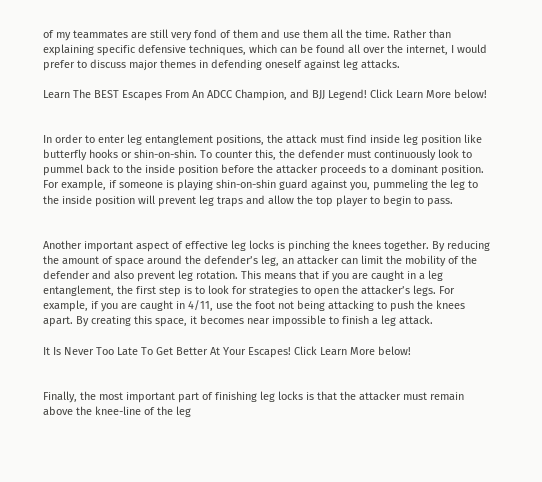of my teammates are still very fond of them and use them all the time. Rather than explaining specific defensive techniques, which can be found all over the internet, I would prefer to discuss major themes in defending oneself against leg attacks.

Learn The BEST Escapes From An ADCC Champion, and BJJ Legend! Click Learn More below!


In order to enter leg entanglement positions, the attack must find inside leg position like butterfly hooks or shin-on-shin. To counter this, the defender must continuously look to pummel back to the inside position before the attacker proceeds to a dominant position. For example, if someone is playing shin-on-shin guard against you, pummeling the leg to the inside position will prevent leg traps and allow the top player to begin to pass.


Another important aspect of effective leg locks is pinching the knees together. By reducing the amount of space around the defender’s leg, an attacker can limit the mobility of the defender and also prevent leg rotation. This means that if you are caught in a leg entanglement, the first step is to look for strategies to open the attacker’s legs. For example, if you are caught in 4/11, use the foot not being attacking to push the knees apart. By creating this space, it becomes near impossible to finish a leg attack.

It Is Never Too Late To Get Better At Your Escapes! Click Learn More below!


Finally, the most important part of finishing leg locks is that the attacker must remain above the knee-line of the leg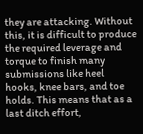they are attacking. Without this, it is difficult to produce the required leverage and torque to finish many submissions like heel hooks, knee bars, and toe holds. This means that as a last ditch effort,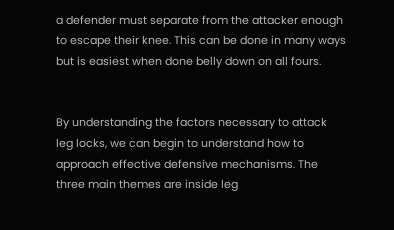a defender must separate from the attacker enough to escape their knee. This can be done in many ways but is easiest when done belly down on all fours.


By understanding the factors necessary to attack leg locks, we can begin to understand how to approach effective defensive mechanisms. The three main themes are inside leg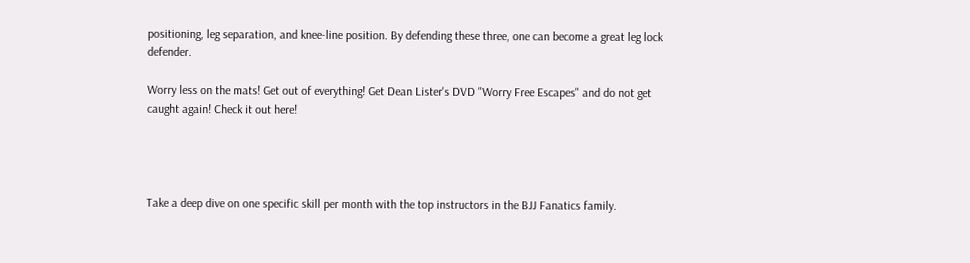positioning, leg separation, and knee-line position. By defending these three, one can become a great leg lock defender.

Worry less on the mats! Get out of everything! Get Dean Lister's DVD "Worry Free Escapes" and do not get caught again! Check it out here!




Take a deep dive on one specific skill per month with the top instructors in the BJJ Fanatics family.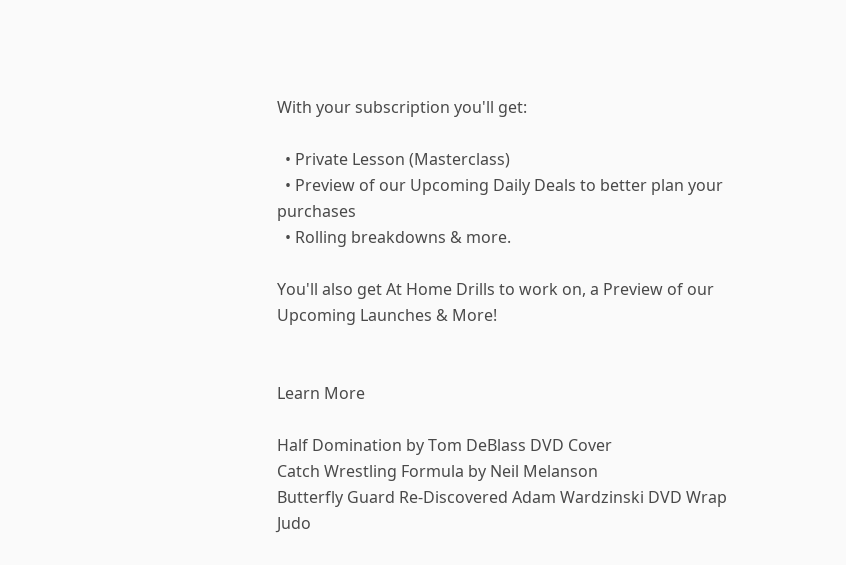With your subscription you'll get:

  • Private Lesson (Masterclass)
  • Preview of our Upcoming Daily Deals to better plan your purchases
  • Rolling breakdowns & more.

You'll also get At Home Drills to work on, a Preview of our Upcoming Launches & More!


Learn More

Half Domination by Tom DeBlass DVD Cover
Catch Wrestling Formula by Neil Melanson
Butterfly Guard Re-Discovered Adam Wardzinski DVD Wrap
Judo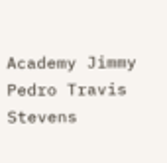Academy Jimmy Pedro Travis Stevens